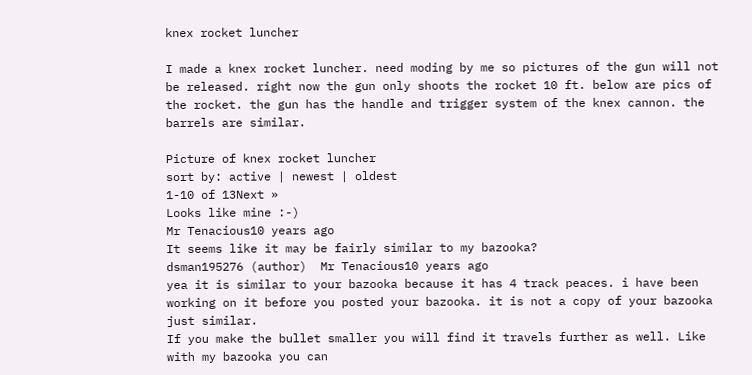knex rocket luncher

I made a knex rocket luncher. need moding by me so pictures of the gun will not be released. right now the gun only shoots the rocket 10 ft. below are pics of the rocket. the gun has the handle and trigger system of the knex cannon. the barrels are similar.

Picture of knex rocket luncher
sort by: active | newest | oldest
1-10 of 13Next »
Looks like mine :-)
Mr Tenacious10 years ago
It seems like it may be fairly similar to my bazooka?
dsman195276 (author)  Mr Tenacious10 years ago
yea it is similar to your bazooka because it has 4 track peaces. i have been working on it before you posted your bazooka. it is not a copy of your bazooka just similar.
If you make the bullet smaller you will find it travels further as well. Like with my bazooka you can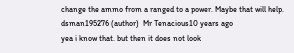change the ammo from a ranged to a power. Maybe that will help.
dsman195276 (author)  Mr Tenacious10 years ago
yea i know that. but then it does not look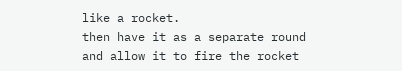like a rocket.
then have it as a separate round and allow it to fire the rocket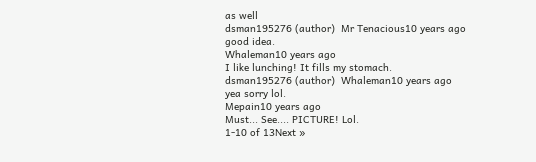as well
dsman195276 (author)  Mr Tenacious10 years ago
good idea.
Whaleman10 years ago
I like lunching! It fills my stomach.
dsman195276 (author)  Whaleman10 years ago
yea sorry lol.
Mepain10 years ago
Must... See.... PICTURE! Lol.
1-10 of 13Next »